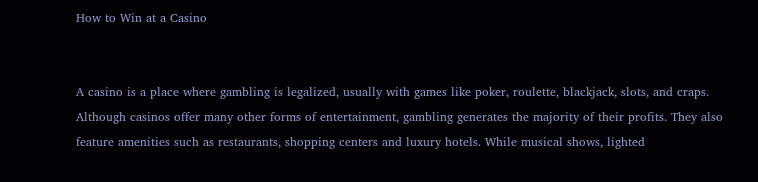How to Win at a Casino


A casino is a place where gambling is legalized, usually with games like poker, roulette, blackjack, slots, and craps. Although casinos offer many other forms of entertainment, gambling generates the majority of their profits. They also feature amenities such as restaurants, shopping centers and luxury hotels. While musical shows, lighted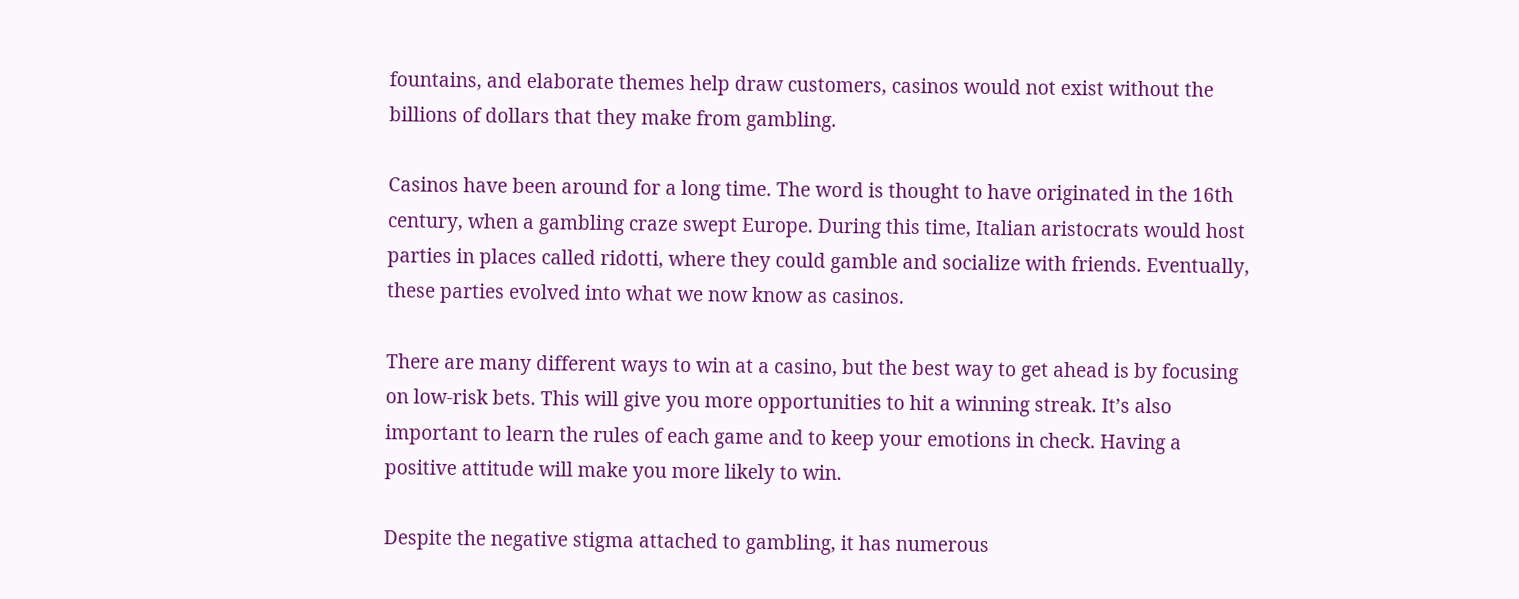fountains, and elaborate themes help draw customers, casinos would not exist without the billions of dollars that they make from gambling.

Casinos have been around for a long time. The word is thought to have originated in the 16th century, when a gambling craze swept Europe. During this time, Italian aristocrats would host parties in places called ridotti, where they could gamble and socialize with friends. Eventually, these parties evolved into what we now know as casinos.

There are many different ways to win at a casino, but the best way to get ahead is by focusing on low-risk bets. This will give you more opportunities to hit a winning streak. It’s also important to learn the rules of each game and to keep your emotions in check. Having a positive attitude will make you more likely to win.

Despite the negative stigma attached to gambling, it has numerous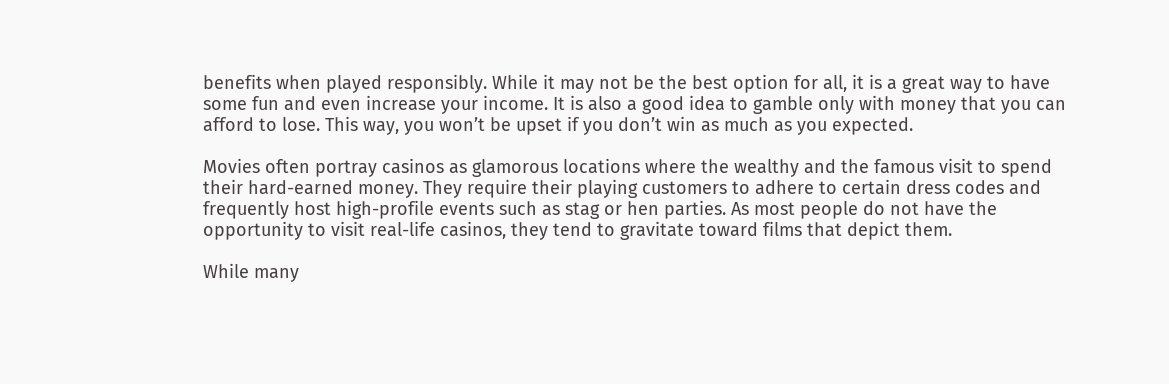benefits when played responsibly. While it may not be the best option for all, it is a great way to have some fun and even increase your income. It is also a good idea to gamble only with money that you can afford to lose. This way, you won’t be upset if you don’t win as much as you expected.

Movies often portray casinos as glamorous locations where the wealthy and the famous visit to spend their hard-earned money. They require their playing customers to adhere to certain dress codes and frequently host high-profile events such as stag or hen parties. As most people do not have the opportunity to visit real-life casinos, they tend to gravitate toward films that depict them.

While many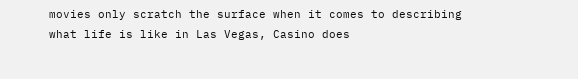movies only scratch the surface when it comes to describing what life is like in Las Vegas, Casino does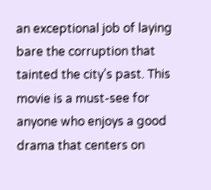an exceptional job of laying bare the corruption that tainted the city’s past. This movie is a must-see for anyone who enjoys a good drama that centers on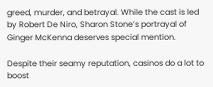greed, murder, and betrayal. While the cast is led by Robert De Niro, Sharon Stone’s portrayal of Ginger McKenna deserves special mention.

Despite their seamy reputation, casinos do a lot to boost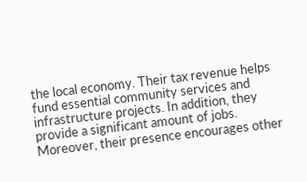the local economy. Their tax revenue helps fund essential community services and infrastructure projects. In addition, they provide a significant amount of jobs. Moreover, their presence encourages other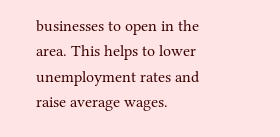businesses to open in the area. This helps to lower unemployment rates and raise average wages.